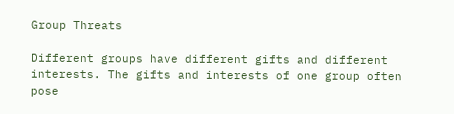Group Threats

Different groups have different gifts and different interests. The gifts and interests of one group often pose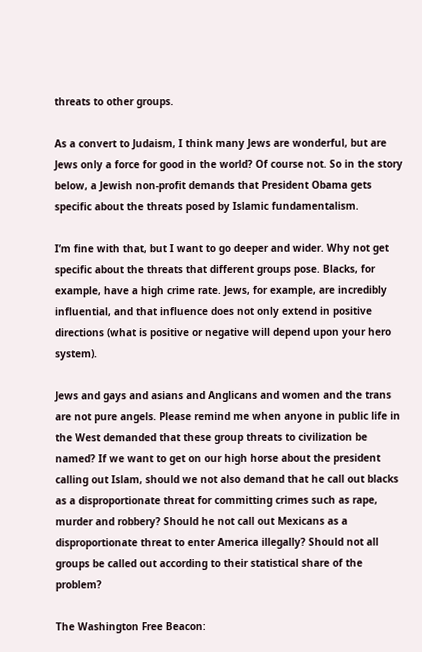threats to other groups.

As a convert to Judaism, I think many Jews are wonderful, but are Jews only a force for good in the world? Of course not. So in the story below, a Jewish non-profit demands that President Obama gets specific about the threats posed by Islamic fundamentalism.

I’m fine with that, but I want to go deeper and wider. Why not get specific about the threats that different groups pose. Blacks, for example, have a high crime rate. Jews, for example, are incredibly influential, and that influence does not only extend in positive directions (what is positive or negative will depend upon your hero system).

Jews and gays and asians and Anglicans and women and the trans are not pure angels. Please remind me when anyone in public life in the West demanded that these group threats to civilization be named? If we want to get on our high horse about the president calling out Islam, should we not also demand that he call out blacks as a disproportionate threat for committing crimes such as rape, murder and robbery? Should he not call out Mexicans as a disproportionate threat to enter America illegally? Should not all groups be called out according to their statistical share of the problem?

The Washington Free Beacon: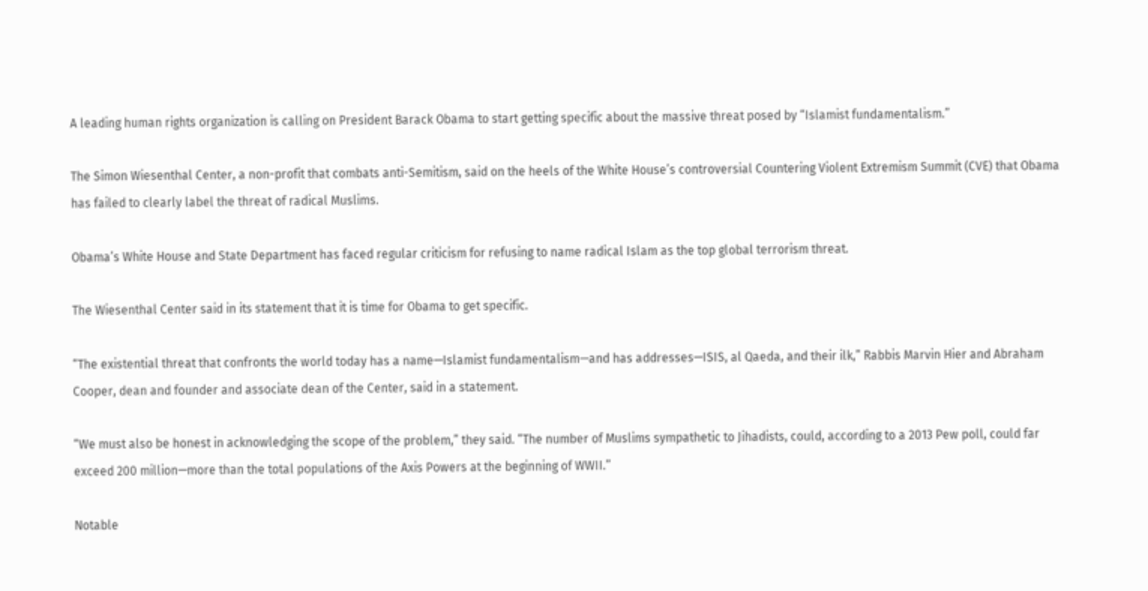A leading human rights organization is calling on President Barack Obama to start getting specific about the massive threat posed by “Islamist fundamentalism.”

The Simon Wiesenthal Center, a non-profit that combats anti-Semitism, said on the heels of the White House’s controversial Countering Violent Extremism Summit (CVE) that Obama has failed to clearly label the threat of radical Muslims.

Obama’s White House and State Department has faced regular criticism for refusing to name radical Islam as the top global terrorism threat.

The Wiesenthal Center said in its statement that it is time for Obama to get specific.

“The existential threat that confronts the world today has a name—Islamist fundamentalism—and has addresses—ISIS, al Qaeda, and their ilk,” Rabbis Marvin Hier and Abraham Cooper, dean and founder and associate dean of the Center, said in a statement.

“We must also be honest in acknowledging the scope of the problem,” they said. “The number of Muslims sympathetic to Jihadists, could, according to a 2013 Pew poll, could far exceed 200 million—more than the total populations of the Axis Powers at the beginning of WWII.”

Notable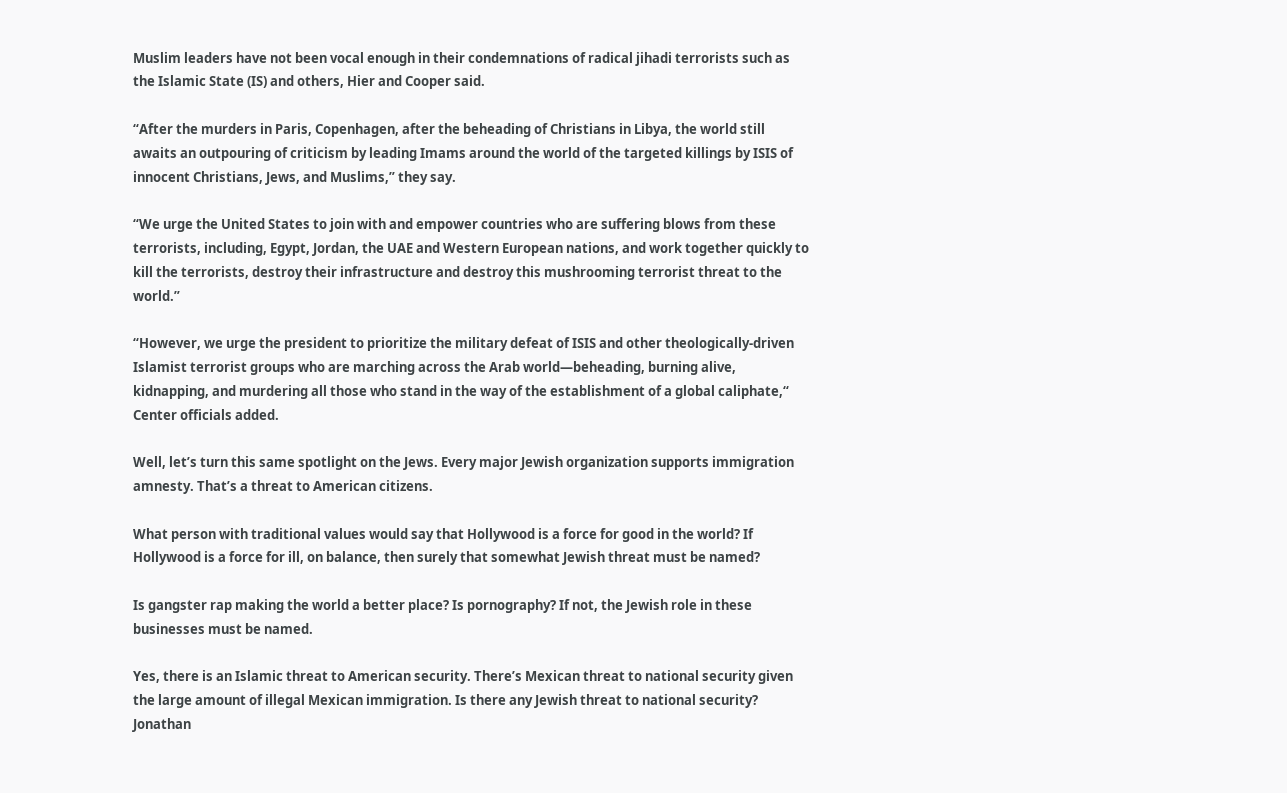Muslim leaders have not been vocal enough in their condemnations of radical jihadi terrorists such as the Islamic State (IS) and others, Hier and Cooper said.

“After the murders in Paris, Copenhagen, after the beheading of Christians in Libya, the world still awaits an outpouring of criticism by leading Imams around the world of the targeted killings by ISIS of innocent Christians, Jews, and Muslims,” they say.

“We urge the United States to join with and empower countries who are suffering blows from these terrorists, including, Egypt, Jordan, the UAE and Western European nations, and work together quickly to kill the terrorists, destroy their infrastructure and destroy this mushrooming terrorist threat to the world.”

“However, we urge the president to prioritize the military defeat of ISIS and other theologically-driven Islamist terrorist groups who are marching across the Arab world—beheading, burning alive, kidnapping, and murdering all those who stand in the way of the establishment of a global caliphate,“ Center officials added.

Well, let’s turn this same spotlight on the Jews. Every major Jewish organization supports immigration amnesty. That’s a threat to American citizens.

What person with traditional values would say that Hollywood is a force for good in the world? If Hollywood is a force for ill, on balance, then surely that somewhat Jewish threat must be named?

Is gangster rap making the world a better place? Is pornography? If not, the Jewish role in these businesses must be named.

Yes, there is an Islamic threat to American security. There’s Mexican threat to national security given the large amount of illegal Mexican immigration. Is there any Jewish threat to national security? Jonathan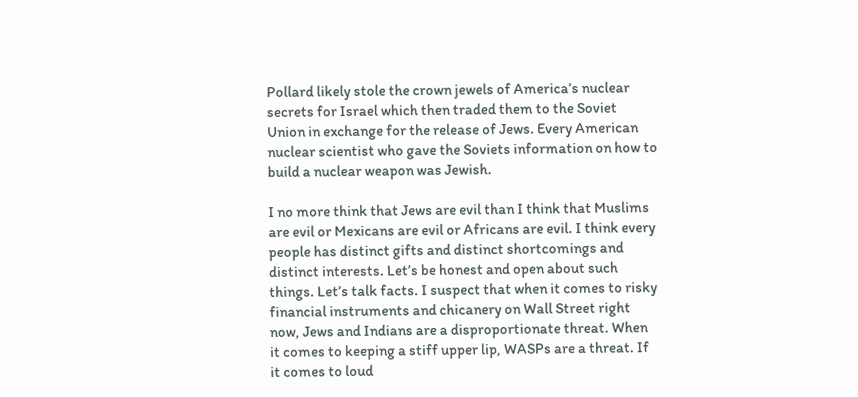Pollard likely stole the crown jewels of America’s nuclear secrets for Israel which then traded them to the Soviet Union in exchange for the release of Jews. Every American nuclear scientist who gave the Soviets information on how to build a nuclear weapon was Jewish.

I no more think that Jews are evil than I think that Muslims are evil or Mexicans are evil or Africans are evil. I think every people has distinct gifts and distinct shortcomings and distinct interests. Let’s be honest and open about such things. Let’s talk facts. I suspect that when it comes to risky financial instruments and chicanery on Wall Street right now, Jews and Indians are a disproportionate threat. When it comes to keeping a stiff upper lip, WASPs are a threat. If it comes to loud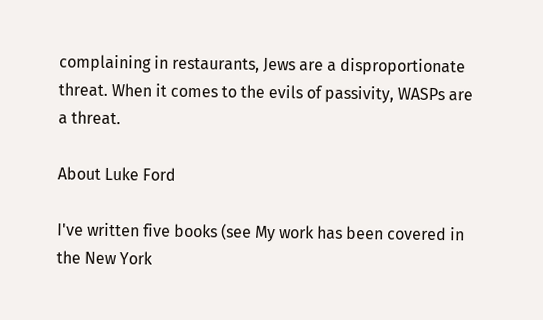complaining in restaurants, Jews are a disproportionate threat. When it comes to the evils of passivity, WASPs are a threat.

About Luke Ford

I've written five books (see My work has been covered in the New York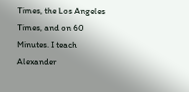Times, the Los Angeles Times, and on 60 Minutes. I teach Alexander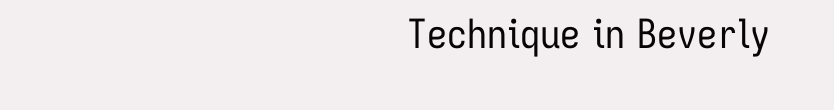Technique in Beverly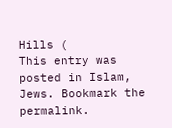Hills (
This entry was posted in Islam, Jews. Bookmark the permalink.